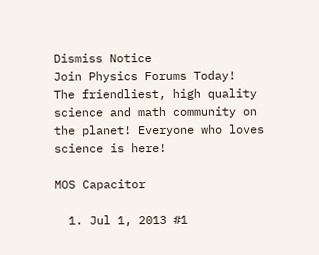Dismiss Notice
Join Physics Forums Today!
The friendliest, high quality science and math community on the planet! Everyone who loves science is here!

MOS Capacitor

  1. Jul 1, 2013 #1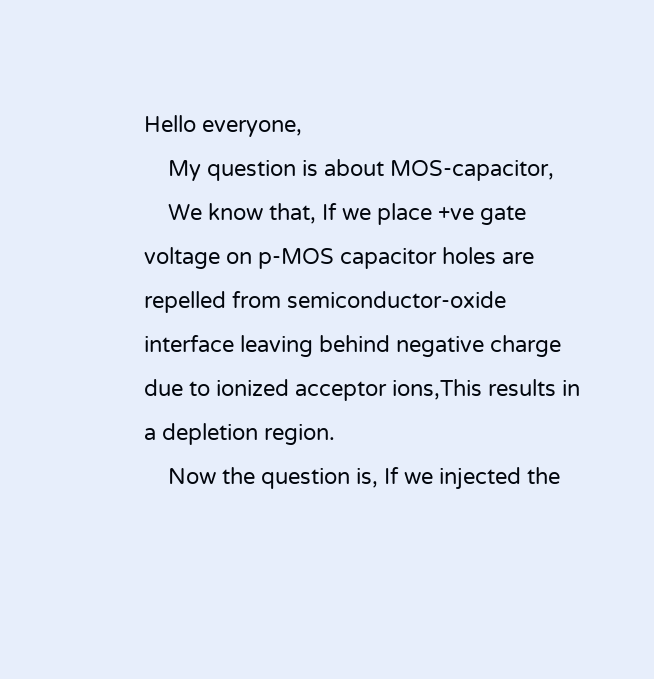Hello everyone,
    My question is about MOS-capacitor,
    We know that, If we place +ve gate voltage on p-MOS capacitor holes are repelled from semiconductor-oxide interface leaving behind negative charge due to ionized acceptor ions,This results in a depletion region.
    Now the question is, If we injected the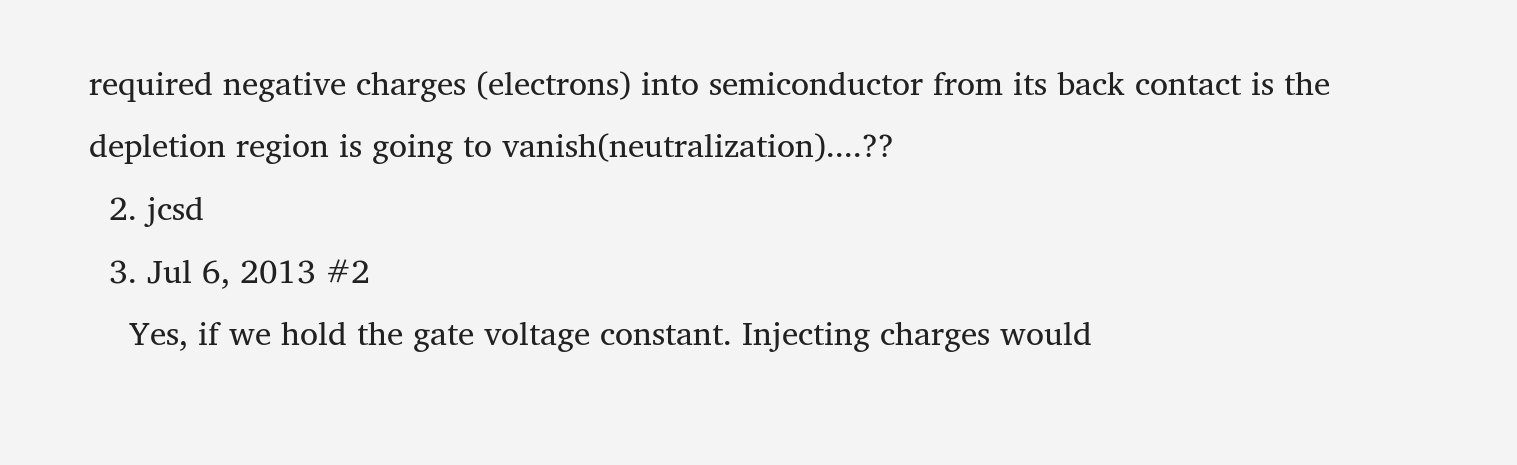required negative charges (electrons) into semiconductor from its back contact is the depletion region is going to vanish(neutralization)....??
  2. jcsd
  3. Jul 6, 2013 #2
    Yes, if we hold the gate voltage constant. Injecting charges would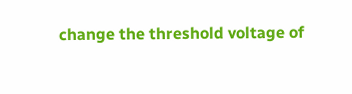change the threshold voltage of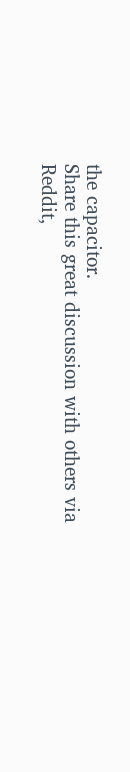the capacitor.
Share this great discussion with others via Reddit,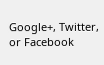Google+, Twitter, or Facebook